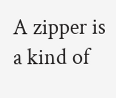A zipper is a kind of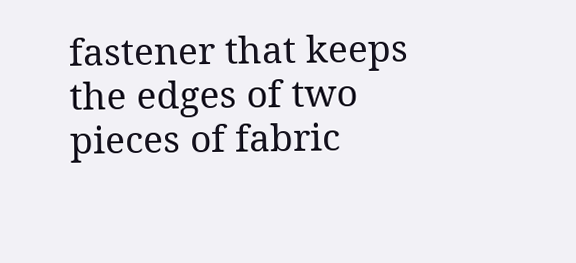fastener that keeps the edges of two pieces of fabric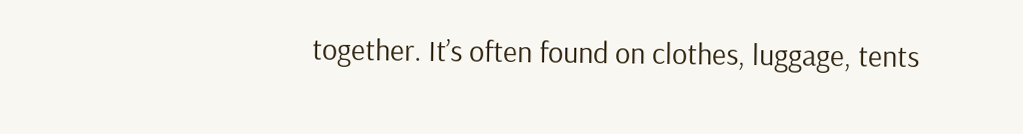together. It’s often found on clothes, luggage, tents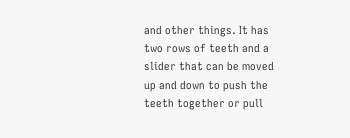and other things. It has two rows of teeth and a slider that can be moved up and down to push the teeth together or pull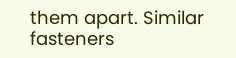them apart. Similar fasteners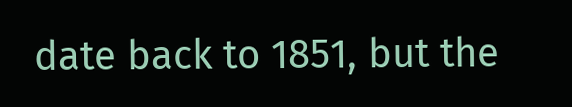date back to 1851, but the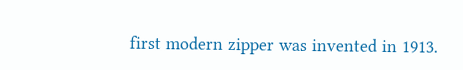first modern zipper was invented in 1913.